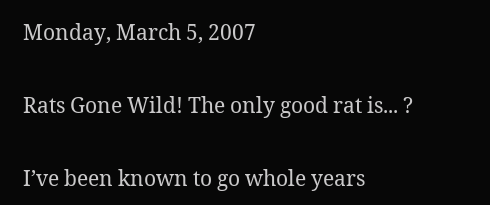Monday, March 5, 2007

Rats Gone Wild! The only good rat is... ?

I’ve been known to go whole years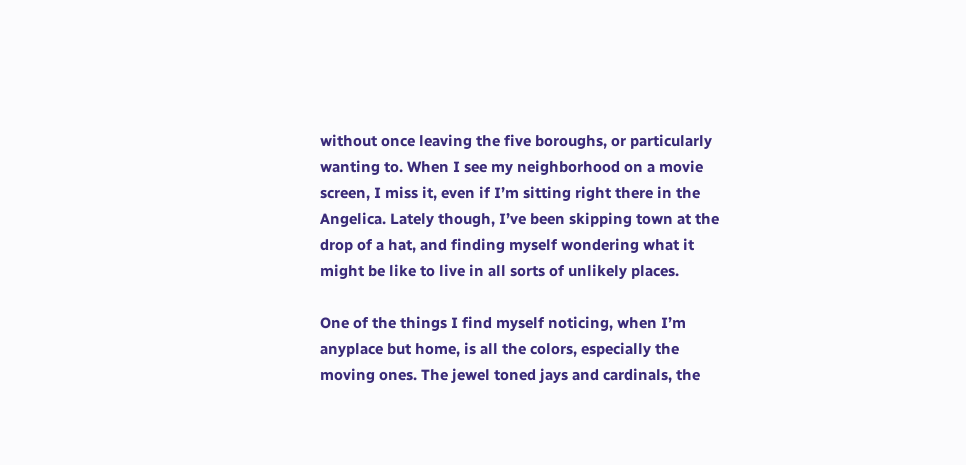without once leaving the five boroughs, or particularly wanting to. When I see my neighborhood on a movie screen, I miss it, even if I’m sitting right there in the Angelica. Lately though, I’ve been skipping town at the drop of a hat, and finding myself wondering what it might be like to live in all sorts of unlikely places.

One of the things I find myself noticing, when I’m anyplace but home, is all the colors, especially the moving ones. The jewel toned jays and cardinals, the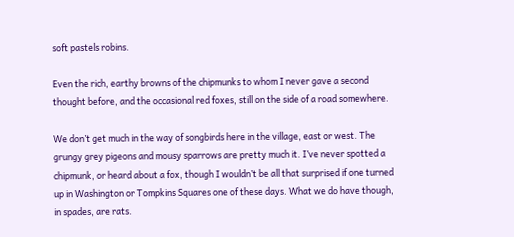soft pastels robins.

Even the rich, earthy browns of the chipmunks to whom I never gave a second thought before, and the occasional red foxes, still on the side of a road somewhere.

We don’t get much in the way of songbirds here in the village, east or west. The grungy grey pigeons and mousy sparrows are pretty much it. I’ve never spotted a chipmunk, or heard about a fox, though I wouldn’t be all that surprised if one turned up in Washington or Tompkins Squares one of these days. What we do have though, in spades, are rats.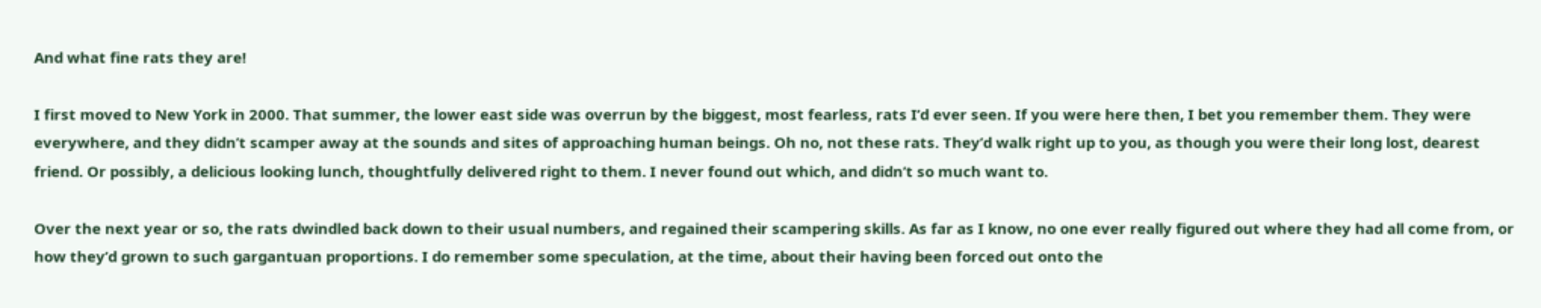And what fine rats they are!

I first moved to New York in 2000. That summer, the lower east side was overrun by the biggest, most fearless, rats I’d ever seen. If you were here then, I bet you remember them. They were everywhere, and they didn’t scamper away at the sounds and sites of approaching human beings. Oh no, not these rats. They’d walk right up to you, as though you were their long lost, dearest friend. Or possibly, a delicious looking lunch, thoughtfully delivered right to them. I never found out which, and didn’t so much want to.

Over the next year or so, the rats dwindled back down to their usual numbers, and regained their scampering skills. As far as I know, no one ever really figured out where they had all come from, or how they’d grown to such gargantuan proportions. I do remember some speculation, at the time, about their having been forced out onto the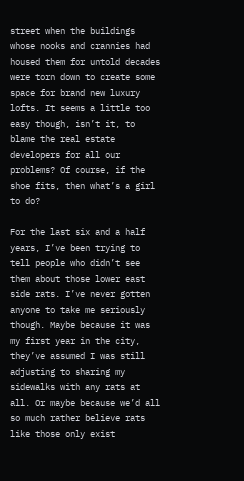street when the buildings whose nooks and crannies had housed them for untold decades were torn down to create some space for brand new luxury lofts. It seems a little too easy though, isn’t it, to blame the real estate developers for all our problems? Of course, if the shoe fits, then what’s a girl to do?

For the last six and a half years, I’ve been trying to tell people who didn’t see them about those lower east side rats. I’ve never gotten anyone to take me seriously though. Maybe because it was my first year in the city, they’ve assumed I was still adjusting to sharing my sidewalks with any rats at all. Or maybe because we’d all so much rather believe rats like those only exist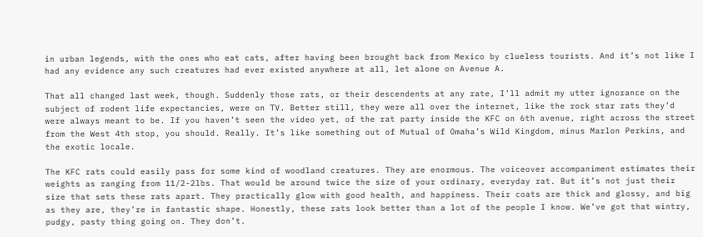in urban legends, with the ones who eat cats, after having been brought back from Mexico by clueless tourists. And it’s not like I had any evidence any such creatures had ever existed anywhere at all, let alone on Avenue A.

That all changed last week, though. Suddenly those rats, or their descendents at any rate, I’ll admit my utter ignorance on the subject of rodent life expectancies, were on TV. Better still, they were all over the internet, like the rock star rats they’d were always meant to be. If you haven’t seen the video yet, of the rat party inside the KFC on 6th avenue, right across the street from the West 4th stop, you should. Really. It’s like something out of Mutual of Omaha’s Wild Kingdom, minus Marlon Perkins, and the exotic locale.

The KFC rats could easily pass for some kind of woodland creatures. They are enormous. The voiceover accompaniment estimates their weights as ranging from 11/2-2lbs. That would be around twice the size of your ordinary, everyday rat. But it’s not just their size that sets these rats apart. They practically glow with good health, and happiness. Their coats are thick and glossy, and big as they are, they’re in fantastic shape. Honestly, these rats look better than a lot of the people I know. We’ve got that wintry, pudgy, pasty thing going on. They don’t.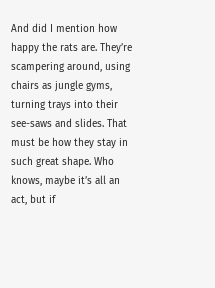And did I mention how happy the rats are. They’re scampering around, using chairs as jungle gyms, turning trays into their see-saws and slides. That must be how they stay in such great shape. Who knows, maybe it’s all an act, but if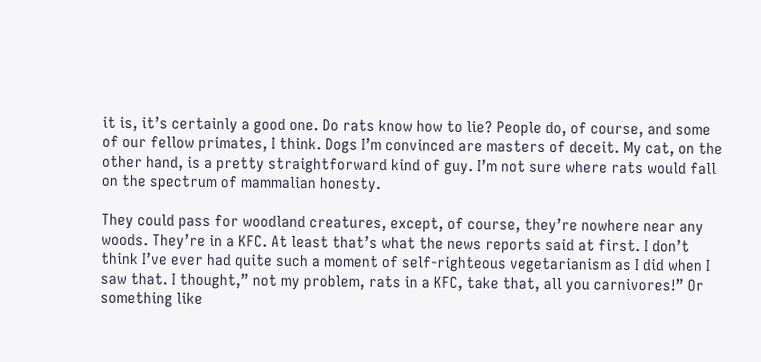it is, it’s certainly a good one. Do rats know how to lie? People do, of course, and some of our fellow primates, I think. Dogs I’m convinced are masters of deceit. My cat, on the other hand, is a pretty straightforward kind of guy. I’m not sure where rats would fall on the spectrum of mammalian honesty.

They could pass for woodland creatures, except, of course, they’re nowhere near any woods. They’re in a KFC. At least that’s what the news reports said at first. I don’t think I’ve ever had quite such a moment of self-righteous vegetarianism as I did when I saw that. I thought,” not my problem, rats in a KFC, take that, all you carnivores!” Or something like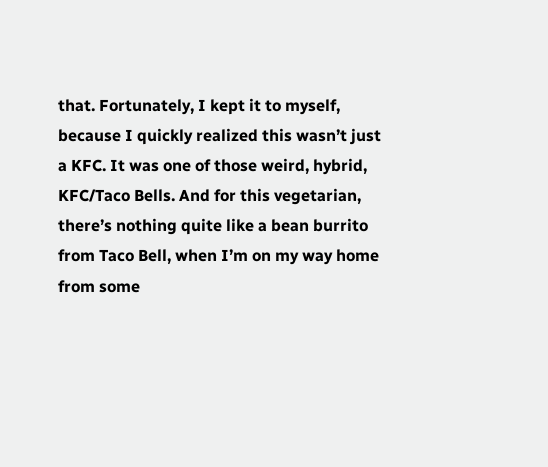that. Fortunately, I kept it to myself, because I quickly realized this wasn’t just a KFC. It was one of those weird, hybrid, KFC/Taco Bells. And for this vegetarian, there’s nothing quite like a bean burrito from Taco Bell, when I’m on my way home from some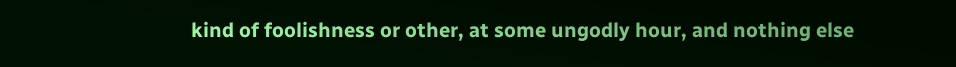kind of foolishness or other, at some ungodly hour, and nothing else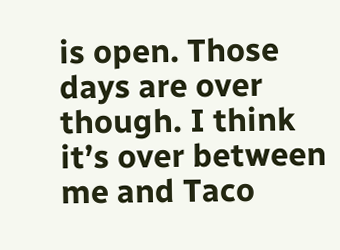is open. Those days are over though. I think it’s over between me and Taco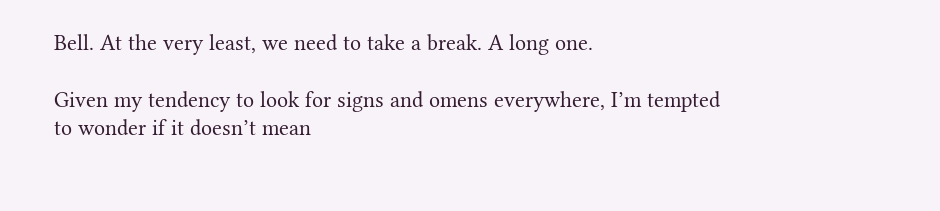Bell. At the very least, we need to take a break. A long one.

Given my tendency to look for signs and omens everywhere, I’m tempted to wonder if it doesn’t mean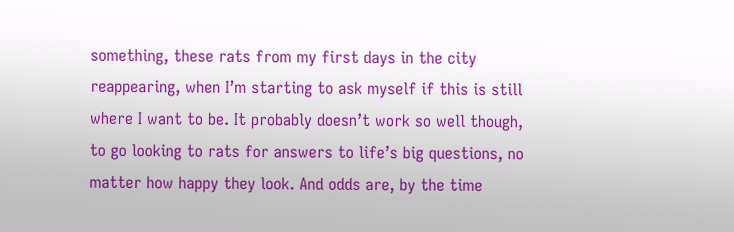something, these rats from my first days in the city reappearing, when I’m starting to ask myself if this is still where I want to be. It probably doesn’t work so well though, to go looking to rats for answers to life’s big questions, no matter how happy they look. And odds are, by the time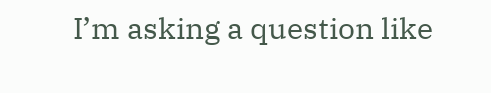I’m asking a question like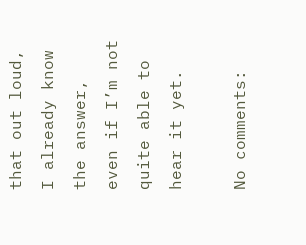that out loud, I already know the answer, even if I’m not quite able to hear it yet.

No comments: